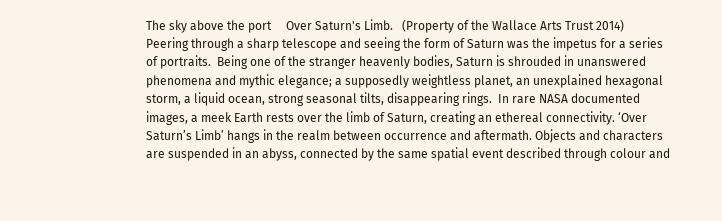The sky above the port     Over Saturn's Limb.   (Property of the Wallace Arts Trust 2014)   Peering through a sharp telescope and seeing the form of Saturn was the impetus for a series of portraits.  Being one of the stranger heavenly bodies, Saturn is shrouded in unanswered phenomena and mythic elegance; a supposedly weightless planet, an unexplained hexagonal storm, a liquid ocean, strong seasonal tilts, disappearing rings.  In rare NASA documented images, a meek Earth rests over the limb of Saturn, creating an ethereal connectivity. ‘Over Saturn’s Limb’ hangs in the realm between occurrence and aftermath. Objects and characters are suspended in an abyss, connected by the same spatial event described through colour and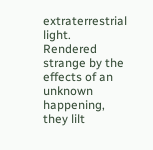extraterrestrial light. Rendered strange by the effects of an unknown happening, they lilt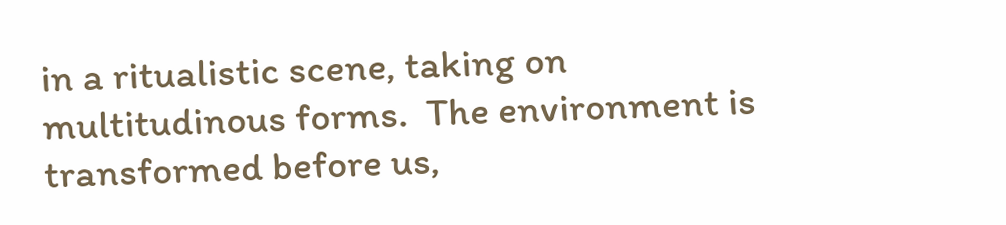in a ritualistic scene, taking on multitudinous forms.  The environment is transformed before us,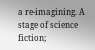a re-imagining. A stage of science fiction;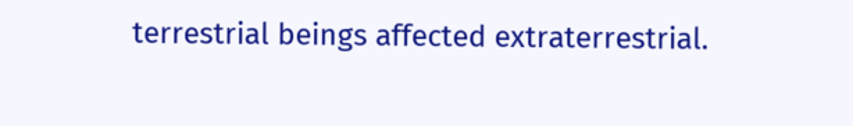terrestrial beings affected extraterrestrial.